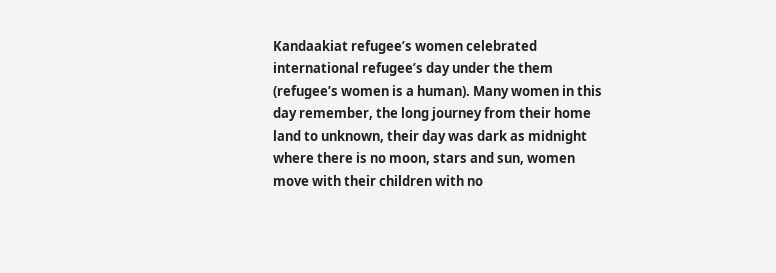Kandaakiat refugee’s women celebrated international refugee’s day under the them (refugee’s women is a human). Many women in this day remember, the long journey from their home land to unknown, their day was dark as midnight where there is no moon, stars and sun, women move with their children with no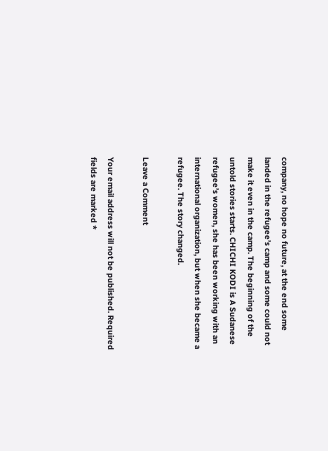company, no hope no future, at the end some landed in the refugee’s camp and some could not make it even in the camp. The beginning of the untold stories starts. CHICHI KODI is A Sudanese refugee’s women, she has been working with an international organization, but when she became a refugee. The story changed.

Leave a Comment

Your email address will not be published. Required fields are marked *